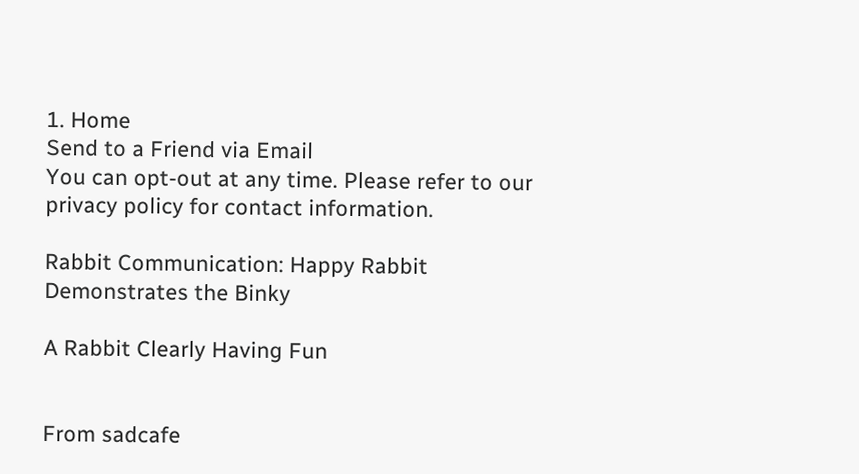1. Home
Send to a Friend via Email
You can opt-out at any time. Please refer to our privacy policy for contact information.

Rabbit Communication: Happy Rabbit Demonstrates the Binky

A Rabbit Clearly Having Fun


From sadcafe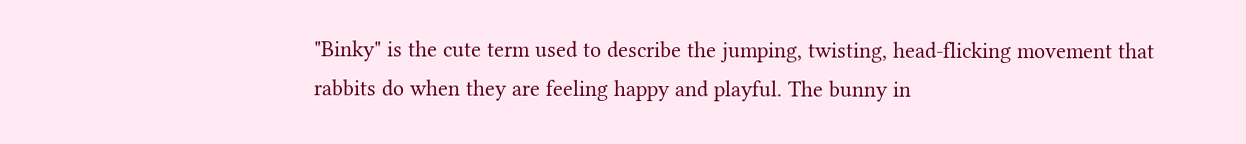"Binky" is the cute term used to describe the jumping, twisting, head-flicking movement that rabbits do when they are feeling happy and playful. The bunny in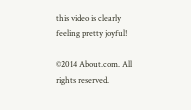this video is clearly feeling pretty joyful!

©2014 About.com. All rights reserved.